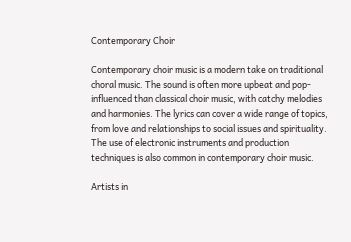Contemporary Choir

Contemporary choir music is a modern take on traditional choral music. The sound is often more upbeat and pop-influenced than classical choir music, with catchy melodies and harmonies. The lyrics can cover a wide range of topics, from love and relationships to social issues and spirituality. The use of electronic instruments and production techniques is also common in contemporary choir music.

Artists in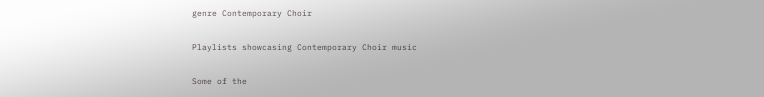genre Contemporary Choir

Playlists showcasing Contemporary Choir music

Some of the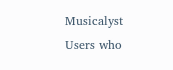Musicalyst Users who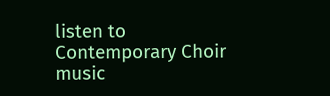listen to Contemporary Choir music